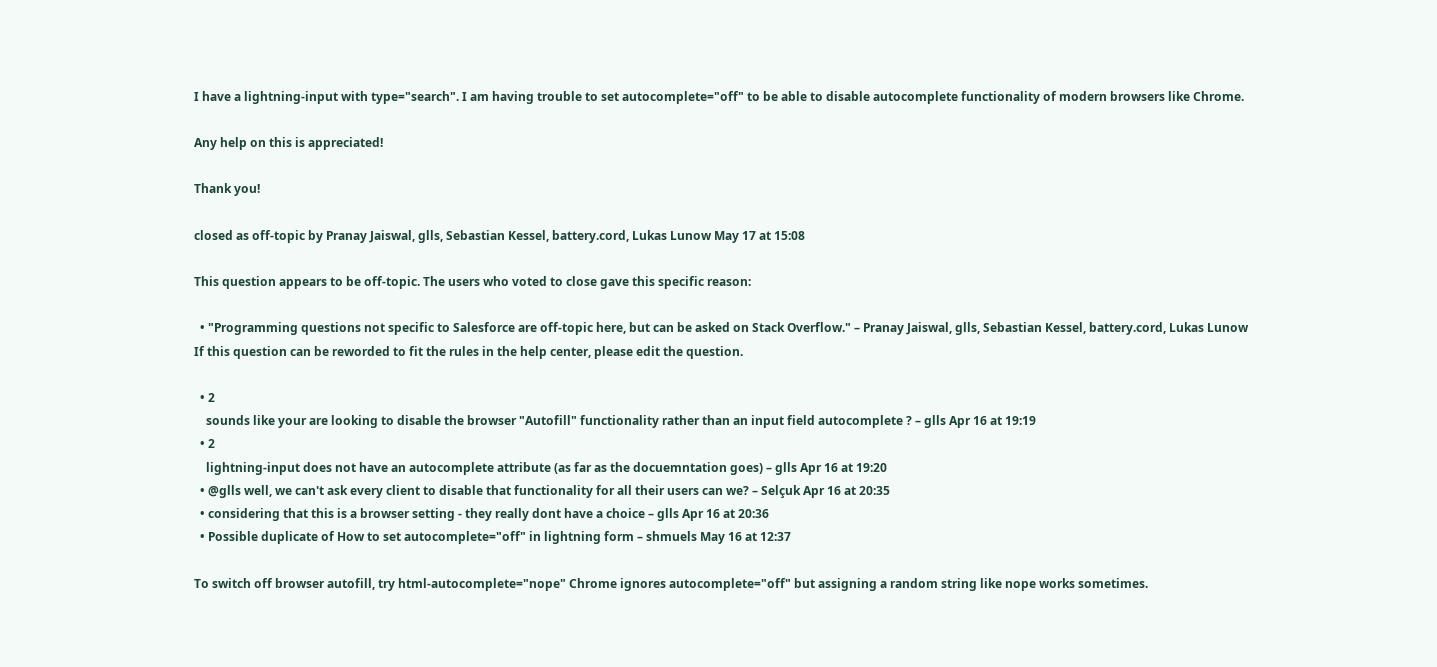I have a lightning-input with type="search". I am having trouble to set autocomplete="off" to be able to disable autocomplete functionality of modern browsers like Chrome.

Any help on this is appreciated!

Thank you!

closed as off-topic by Pranay Jaiswal, glls, Sebastian Kessel, battery.cord, Lukas Lunow May 17 at 15:08

This question appears to be off-topic. The users who voted to close gave this specific reason:

  • "Programming questions not specific to Salesforce are off-topic here, but can be asked on Stack Overflow." – Pranay Jaiswal, glls, Sebastian Kessel, battery.cord, Lukas Lunow
If this question can be reworded to fit the rules in the help center, please edit the question.

  • 2
    sounds like your are looking to disable the browser "Autofill" functionality rather than an input field autocomplete ? – glls Apr 16 at 19:19
  • 2
    lightning-input does not have an autocomplete attribute (as far as the docuemntation goes) – glls Apr 16 at 19:20
  • @glls well, we can't ask every client to disable that functionality for all their users can we? – Selçuk Apr 16 at 20:35
  • considering that this is a browser setting - they really dont have a choice – glls Apr 16 at 20:36
  • Possible duplicate of How to set autocomplete="off" in lightning form – shmuels May 16 at 12:37

To switch off browser autofill, try html-autocomplete="nope" Chrome ignores autocomplete="off" but assigning a random string like nope works sometimes.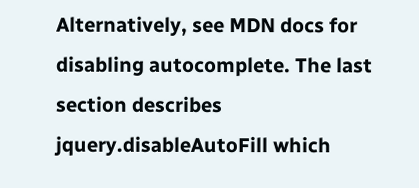Alternatively, see MDN docs for disabling autocomplete. The last section describes jquery.disableAutoFill which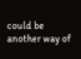could be another way of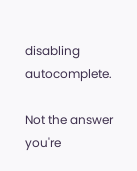disabling autocomplete.

Not the answer you're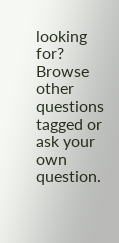looking for? Browse other questions tagged or ask your own question.